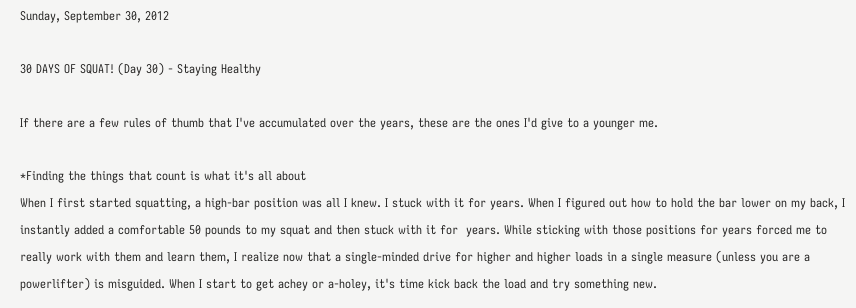Sunday, September 30, 2012

30 DAYS OF SQUAT! (Day 30) - Staying Healthy

If there are a few rules of thumb that I've accumulated over the years, these are the ones I'd give to a younger me.

*Finding the things that count is what it's all about
When I first started squatting, a high-bar position was all I knew. I stuck with it for years. When I figured out how to hold the bar lower on my back, I instantly added a comfortable 50 pounds to my squat and then stuck with it for  years. While sticking with those positions for years forced me to really work with them and learn them, I realize now that a single-minded drive for higher and higher loads in a single measure (unless you are a powerlifter) is misguided. When I start to get achey or a-holey, it's time kick back the load and try something new.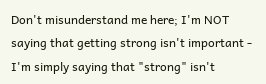Don't misunderstand me here; I'm NOT saying that getting strong isn't important - I'm simply saying that "strong" isn't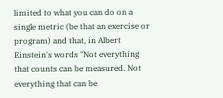limited to what you can do on a single metric (be that an exercise or program) and that, in Albert Einstein's words "Not everything that counts can be measured. Not everything that can be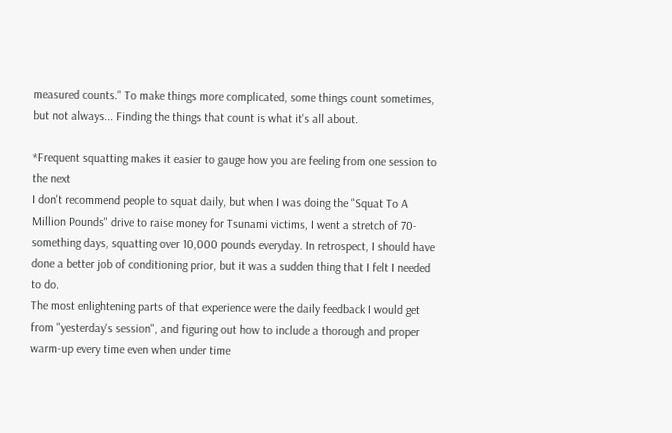measured counts." To make things more complicated, some things count sometimes, but not always... Finding the things that count is what it's all about.

*Frequent squatting makes it easier to gauge how you are feeling from one session to the next
I don't recommend people to squat daily, but when I was doing the "Squat To A Million Pounds" drive to raise money for Tsunami victims, I went a stretch of 70-something days, squatting over 10,000 pounds everyday. In retrospect, I should have done a better job of conditioning prior, but it was a sudden thing that I felt I needed to do.
The most enlightening parts of that experience were the daily feedback I would get from "yesterday's session", and figuring out how to include a thorough and proper warm-up every time even when under time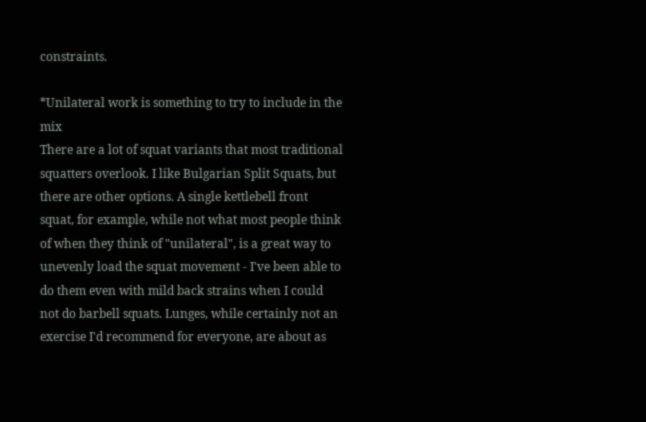constraints.

*Unilateral work is something to try to include in the mix
There are a lot of squat variants that most traditional squatters overlook. I like Bulgarian Split Squats, but there are other options. A single kettlebell front squat, for example, while not what most people think of when they think of "unilateral", is a great way to unevenly load the squat movement - I've been able to do them even with mild back strains when I could not do barbell squats. Lunges, while certainly not an exercise I'd recommend for everyone, are about as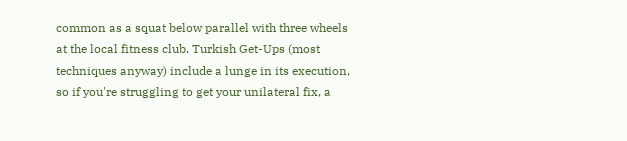common as a squat below parallel with three wheels at the local fitness club. Turkish Get-Ups (most techniques anyway) include a lunge in its execution, so if you're struggling to get your unilateral fix, a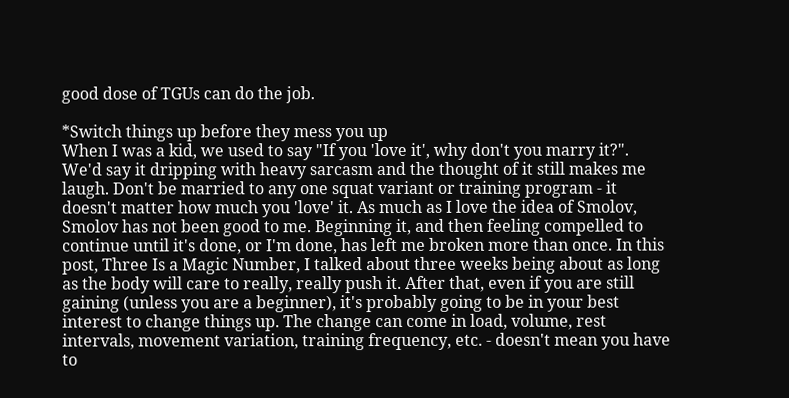good dose of TGUs can do the job.

*Switch things up before they mess you up
When I was a kid, we used to say "If you 'love it', why don't you marry it?". We'd say it dripping with heavy sarcasm and the thought of it still makes me laugh. Don't be married to any one squat variant or training program - it doesn't matter how much you 'love' it. As much as I love the idea of Smolov, Smolov has not been good to me. Beginning it, and then feeling compelled to continue until it's done, or I'm done, has left me broken more than once. In this post, Three Is a Magic Number, I talked about three weeks being about as long as the body will care to really, really push it. After that, even if you are still gaining (unless you are a beginner), it's probably going to be in your best interest to change things up. The change can come in load, volume, rest intervals, movement variation, training frequency, etc. - doesn't mean you have to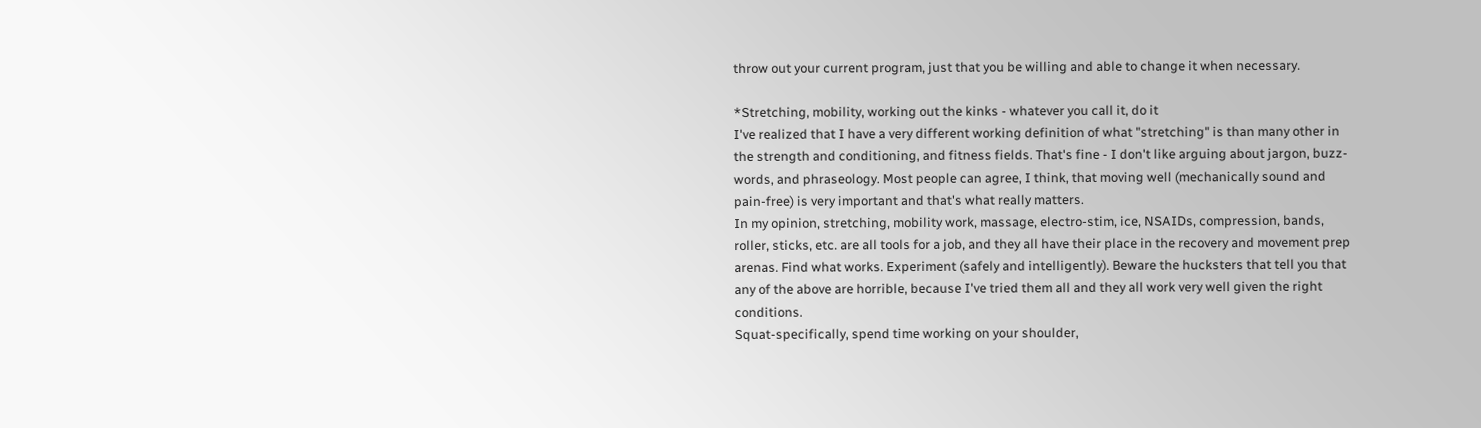throw out your current program, just that you be willing and able to change it when necessary.

*Stretching, mobility, working out the kinks - whatever you call it, do it
I've realized that I have a very different working definition of what "stretching" is than many other in the strength and conditioning, and fitness fields. That's fine - I don't like arguing about jargon, buzz-words, and phraseology. Most people can agree, I think, that moving well (mechanically sound and pain-free) is very important and that's what really matters.
In my opinion, stretching, mobility work, massage, electro-stim, ice, NSAIDs, compression, bands, roller, sticks, etc. are all tools for a job, and they all have their place in the recovery and movement prep arenas. Find what works. Experiment (safely and intelligently). Beware the hucksters that tell you that any of the above are horrible, because I've tried them all and they all work very well given the right conditions.
Squat-specifically, spend time working on your shoulder,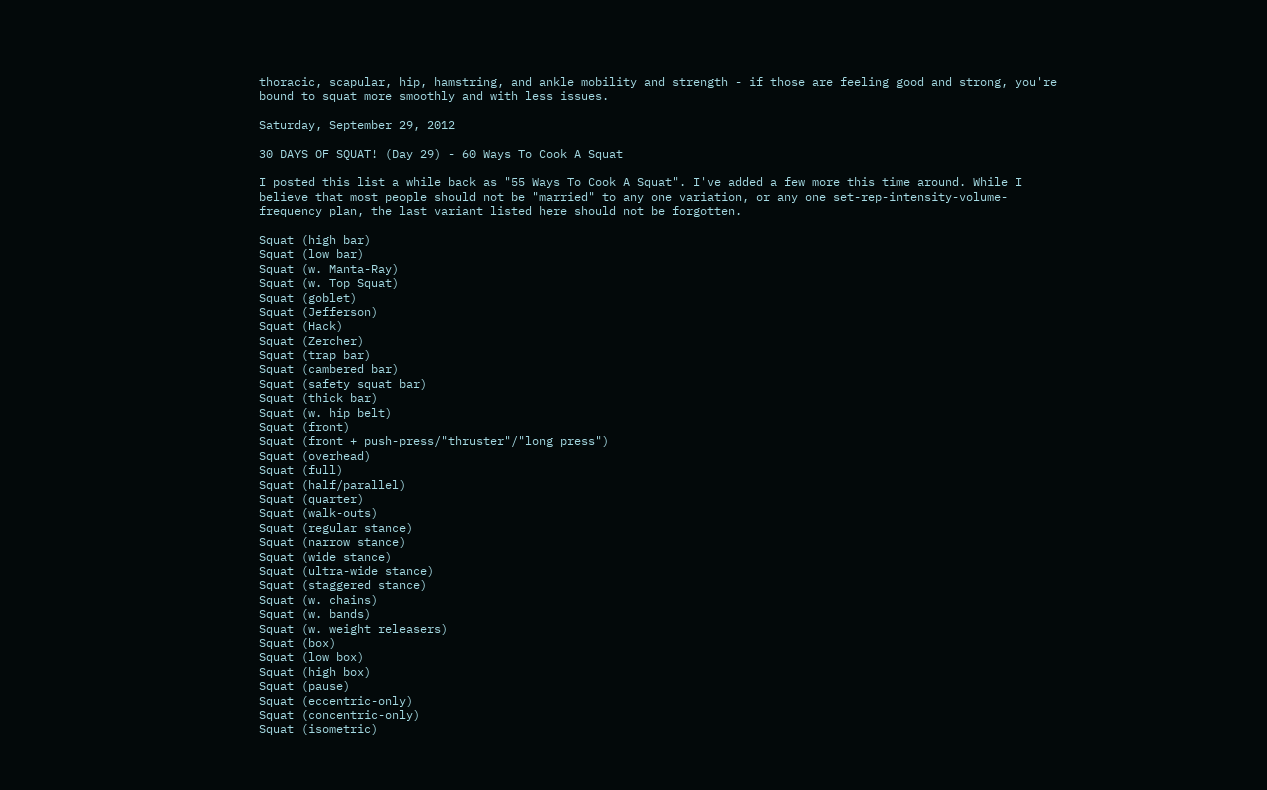thoracic, scapular, hip, hamstring, and ankle mobility and strength - if those are feeling good and strong, you're bound to squat more smoothly and with less issues.

Saturday, September 29, 2012

30 DAYS OF SQUAT! (Day 29) - 60 Ways To Cook A Squat

I posted this list a while back as "55 Ways To Cook A Squat". I've added a few more this time around. While I believe that most people should not be "married" to any one variation, or any one set-rep-intensity-volume-frequency plan, the last variant listed here should not be forgotten.

Squat (high bar)
Squat (low bar)
Squat (w. Manta-Ray)
Squat (w. Top Squat)
Squat (goblet)
Squat (Jefferson)
Squat (Hack)
Squat (Zercher)
Squat (trap bar)
Squat (cambered bar)
Squat (safety squat bar)
Squat (thick bar)
Squat (w. hip belt)
Squat (front)
Squat (front + push-press/"thruster"/"long press")
Squat (overhead)
Squat (full)
Squat (half/parallel)
Squat (quarter)
Squat (walk-outs)
Squat (regular stance)
Squat (narrow stance)
Squat (wide stance)
Squat (ultra-wide stance)
Squat (staggered stance)
Squat (w. chains)
Squat (w. bands)
Squat (w. weight releasers)
Squat (box)
Squat (low box)
Squat (high box)
Squat (pause)
Squat (eccentric-only)
Squat (concentric-only)
Squat (isometric)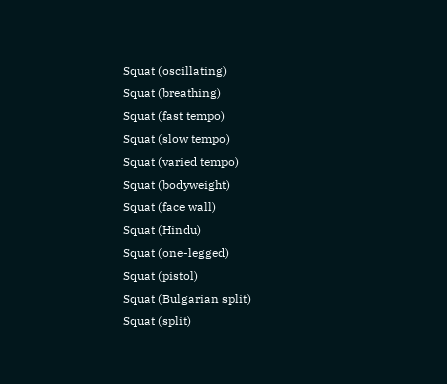Squat (oscillating)
Squat (breathing)
Squat (fast tempo)
Squat (slow tempo)
Squat (varied tempo)
Squat (bodyweight)
Squat (face wall)
Squat (Hindu)
Squat (one-legged)
Squat (pistol)
Squat (Bulgarian split)
Squat (split)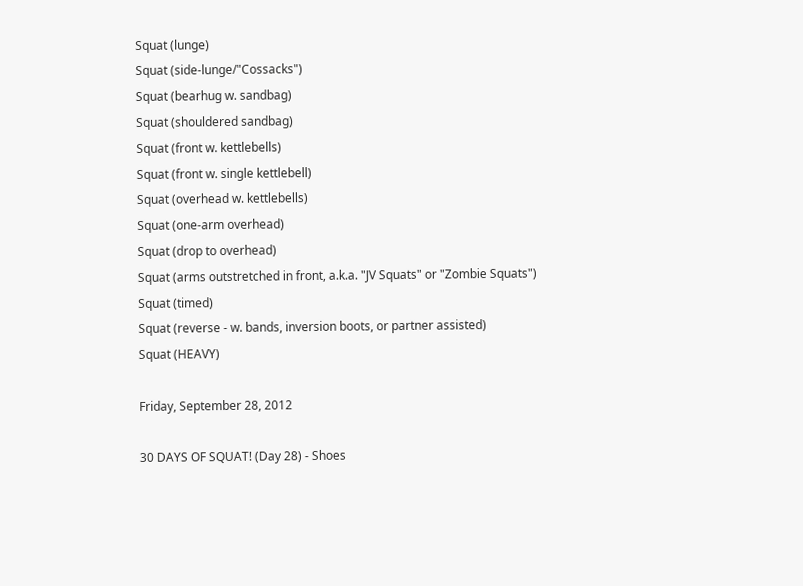Squat (lunge)
Squat (side-lunge/"Cossacks")
Squat (bearhug w. sandbag)
Squat (shouldered sandbag)
Squat (front w. kettlebells)
Squat (front w. single kettlebell)
Squat (overhead w. kettlebells)
Squat (one-arm overhead)
Squat (drop to overhead)
Squat (arms outstretched in front, a.k.a. "JV Squats" or "Zombie Squats")
Squat (timed)
Squat (reverse - w. bands, inversion boots, or partner assisted)
Squat (HEAVY)

Friday, September 28, 2012

30 DAYS OF SQUAT! (Day 28) - Shoes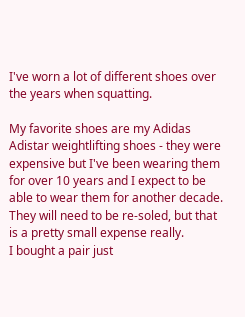I've worn a lot of different shoes over the years when squatting.

My favorite shoes are my Adidas Adistar weightlifting shoes - they were expensive but I've been wearing them for over 10 years and I expect to be able to wear them for another decade. They will need to be re-soled, but that is a pretty small expense really.
I bought a pair just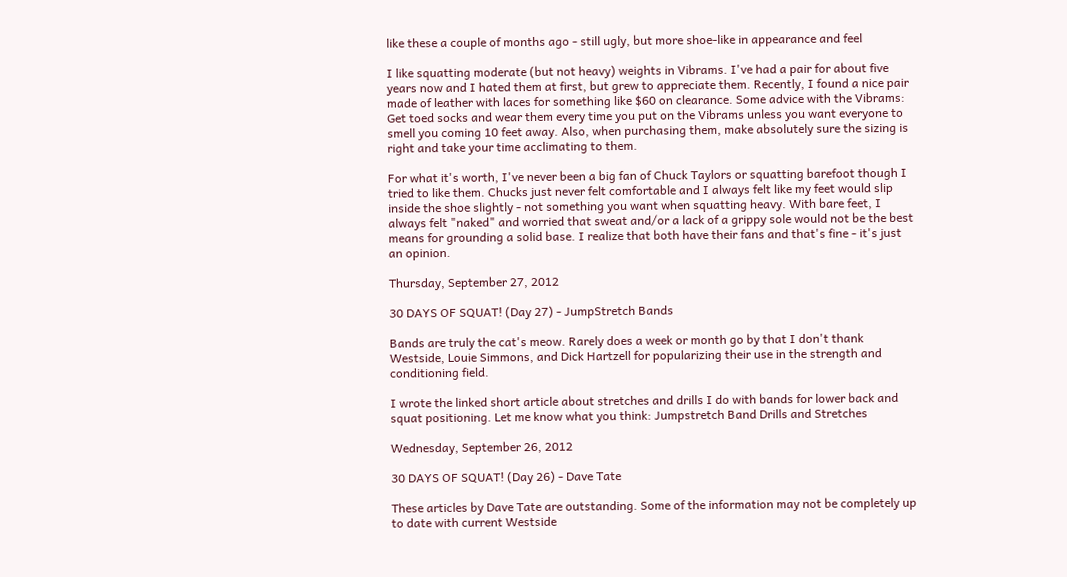like these a couple of months ago - still ugly, but more shoe-like in appearance and feel

I like squatting moderate (but not heavy) weights in Vibrams. I've had a pair for about five years now and I hated them at first, but grew to appreciate them. Recently, I found a nice pair made of leather with laces for something like $60 on clearance. Some advice with the Vibrams: Get toed socks and wear them every time you put on the Vibrams unless you want everyone to smell you coming 10 feet away. Also, when purchasing them, make absolutely sure the sizing is right and take your time acclimating to them.

For what it's worth, I've never been a big fan of Chuck Taylors or squatting barefoot though I tried to like them. Chucks just never felt comfortable and I always felt like my feet would slip inside the shoe slightly - not something you want when squatting heavy. With bare feet, I always felt "naked" and worried that sweat and/or a lack of a grippy sole would not be the best means for grounding a solid base. I realize that both have their fans and that's fine - it's just an opinion.

Thursday, September 27, 2012

30 DAYS OF SQUAT! (Day 27) - JumpStretch Bands

Bands are truly the cat's meow. Rarely does a week or month go by that I don't thank Westside, Louie Simmons, and Dick Hartzell for popularizing their use in the strength and conditioning field.

I wrote the linked short article about stretches and drills I do with bands for lower back and squat positioning. Let me know what you think: Jumpstretch Band Drills and Stretches

Wednesday, September 26, 2012

30 DAYS OF SQUAT! (Day 26) - Dave Tate

These articles by Dave Tate are outstanding. Some of the information may not be completely up to date with current Westside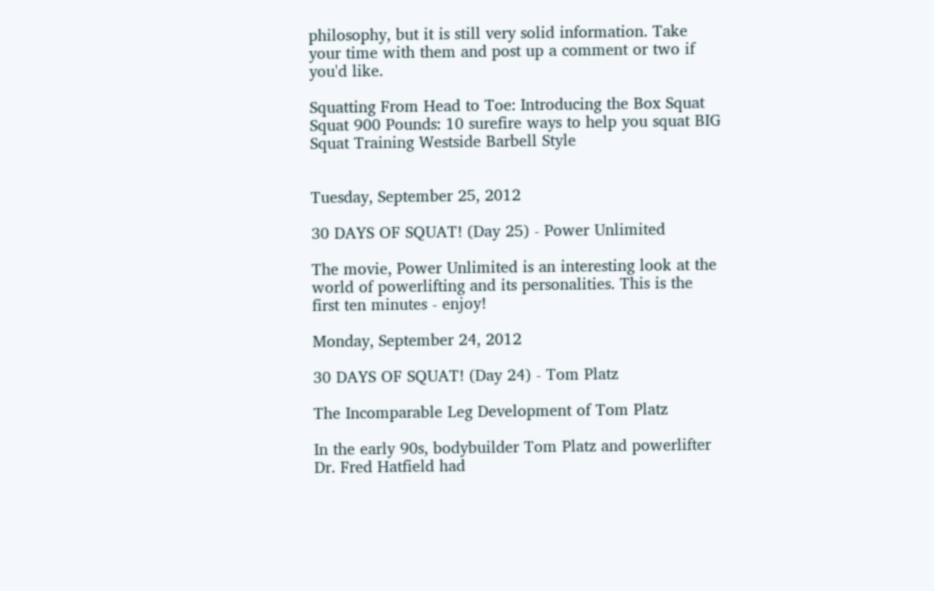philosophy, but it is still very solid information. Take your time with them and post up a comment or two if you'd like.

Squatting From Head to Toe: Introducing the Box Squat
Squat 900 Pounds: 10 surefire ways to help you squat BIG
Squat Training Westside Barbell Style


Tuesday, September 25, 2012

30 DAYS OF SQUAT! (Day 25) - Power Unlimited

The movie, Power Unlimited is an interesting look at the world of powerlifting and its personalities. This is the first ten minutes - enjoy!

Monday, September 24, 2012

30 DAYS OF SQUAT! (Day 24) - Tom Platz

The Incomparable Leg Development of Tom Platz

In the early 90s, bodybuilder Tom Platz and powerlifter Dr. Fred Hatfield had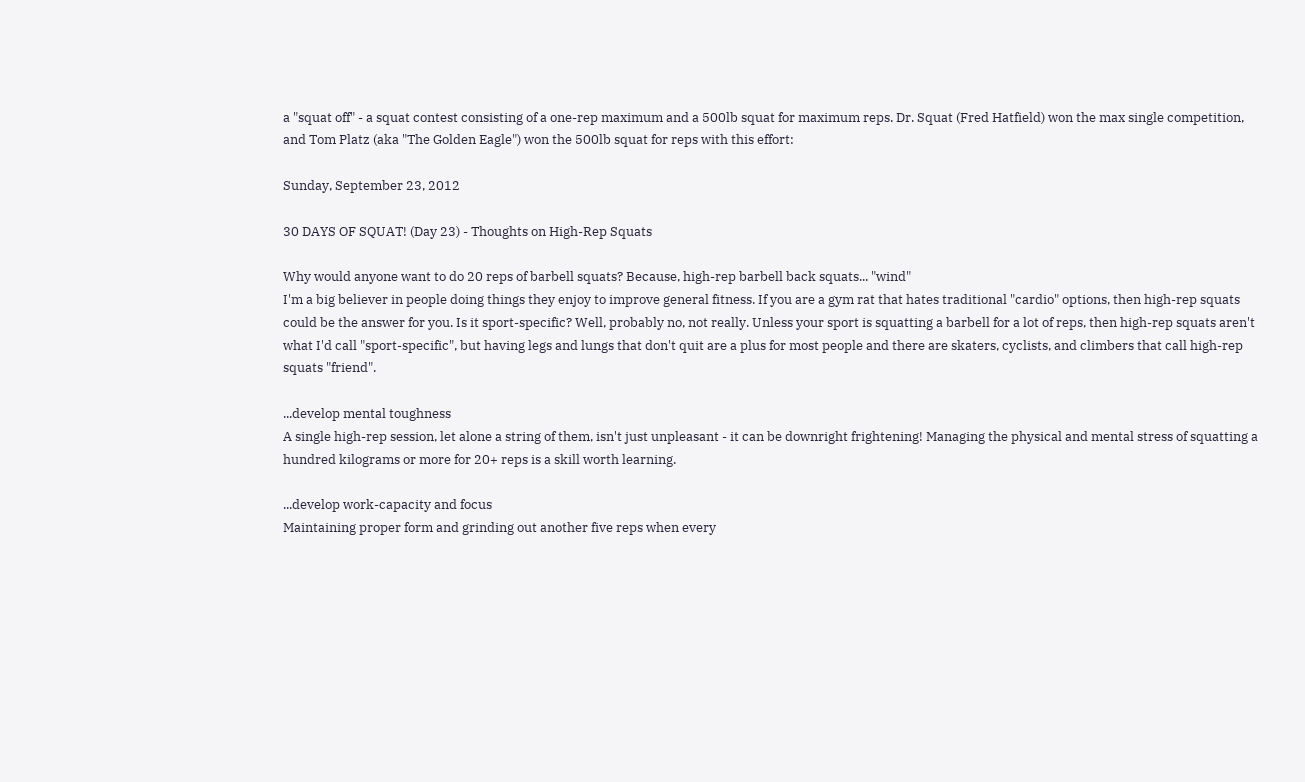a "squat off" - a squat contest consisting of a one-rep maximum and a 500lb squat for maximum reps. Dr. Squat (Fred Hatfield) won the max single competition, and Tom Platz (aka "The Golden Eagle") won the 500lb squat for reps with this effort:

Sunday, September 23, 2012

30 DAYS OF SQUAT! (Day 23) - Thoughts on High-Rep Squats

Why would anyone want to do 20 reps of barbell squats? Because, high-rep barbell back squats... "wind"
I'm a big believer in people doing things they enjoy to improve general fitness. If you are a gym rat that hates traditional "cardio" options, then high-rep squats could be the answer for you. Is it sport-specific? Well, probably no, not really. Unless your sport is squatting a barbell for a lot of reps, then high-rep squats aren't what I'd call "sport-specific", but having legs and lungs that don't quit are a plus for most people and there are skaters, cyclists, and climbers that call high-rep squats "friend".

...develop mental toughness
A single high-rep session, let alone a string of them, isn't just unpleasant - it can be downright frightening! Managing the physical and mental stress of squatting a hundred kilograms or more for 20+ reps is a skill worth learning.

...develop work-capacity and focus
Maintaining proper form and grinding out another five reps when every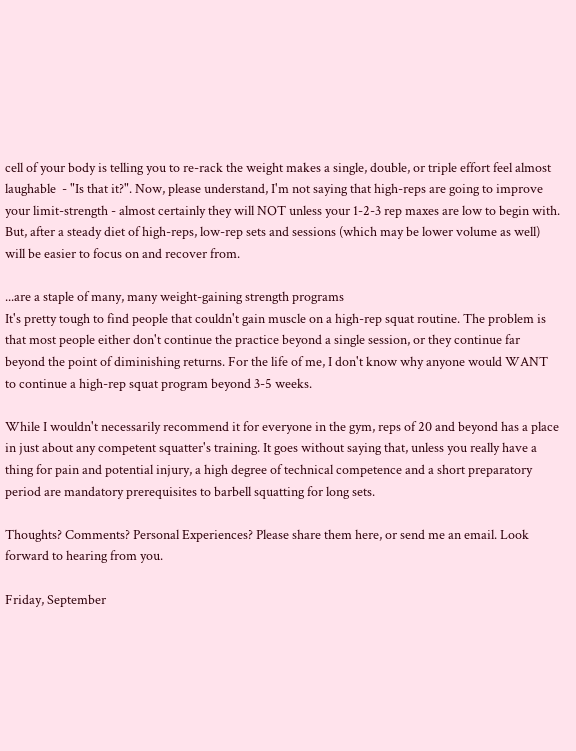cell of your body is telling you to re-rack the weight makes a single, double, or triple effort feel almost laughable  - "Is that it?". Now, please understand, I'm not saying that high-reps are going to improve your limit-strength - almost certainly they will NOT unless your 1-2-3 rep maxes are low to begin with. But, after a steady diet of high-reps, low-rep sets and sessions (which may be lower volume as well) will be easier to focus on and recover from.

...are a staple of many, many weight-gaining strength programs
It's pretty tough to find people that couldn't gain muscle on a high-rep squat routine. The problem is that most people either don't continue the practice beyond a single session, or they continue far beyond the point of diminishing returns. For the life of me, I don't know why anyone would WANT to continue a high-rep squat program beyond 3-5 weeks.

While I wouldn't necessarily recommend it for everyone in the gym, reps of 20 and beyond has a place in just about any competent squatter's training. It goes without saying that, unless you really have a thing for pain and potential injury, a high degree of technical competence and a short preparatory period are mandatory prerequisites to barbell squatting for long sets.

Thoughts? Comments? Personal Experiences? Please share them here, or send me an email. Look forward to hearing from you.

Friday, September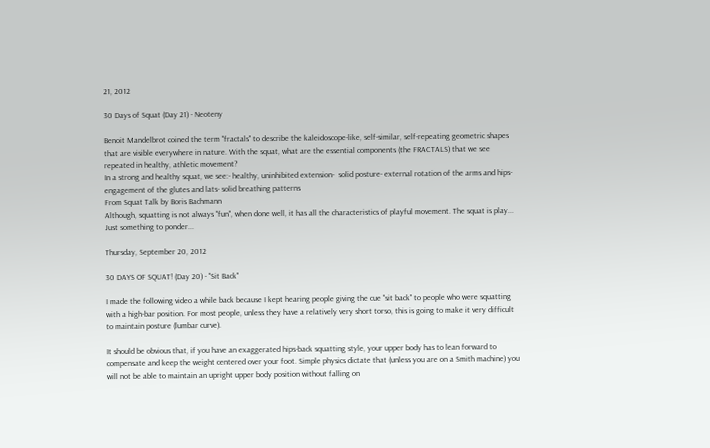21, 2012

30 Days of Squat (Day 21) - Neoteny

Benoit Mandelbrot coined the term "fractals" to describe the kaleidoscope-like, self-similar, self-repeating geometric shapes that are visible everywhere in nature. With the squat, what are the essential components (the FRACTALS) that we see repeated in healthy, athletic movement?
In a strong and healthy squat, we see:- healthy, uninhibited extension-  solid posture- external rotation of the arms and hips- engagement of the glutes and lats- solid breathing patterns
From Squat Talk by Boris Bachmann
Although, squatting is not always "fun", when done well, it has all the characteristics of playful movement. The squat is play... Just something to ponder...

Thursday, September 20, 2012

30 DAYS OF SQUAT! (Day 20) - "Sit Back"

I made the following video a while back because I kept hearing people giving the cue "sit back" to people who were squatting with a high-bar position. For most people, unless they have a relatively very short torso, this is going to make it very difficult to maintain posture (lumbar curve).

It should be obvious that, if you have an exaggerated hips-back squatting style, your upper body has to lean forward to compensate and keep the weight centered over your foot. Simple physics dictate that (unless you are on a Smith machine) you will not be able to maintain an upright upper body position without falling on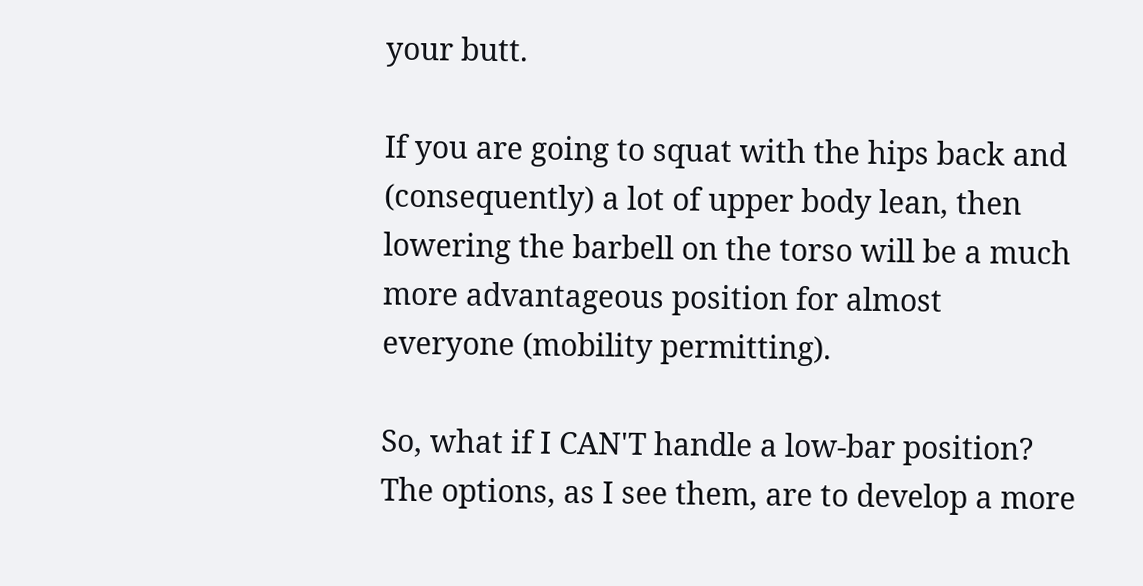your butt.

If you are going to squat with the hips back and (consequently) a lot of upper body lean, then lowering the barbell on the torso will be a much more advantageous position for almost everyone (mobility permitting).

So, what if I CAN'T handle a low-bar position? The options, as I see them, are to develop a more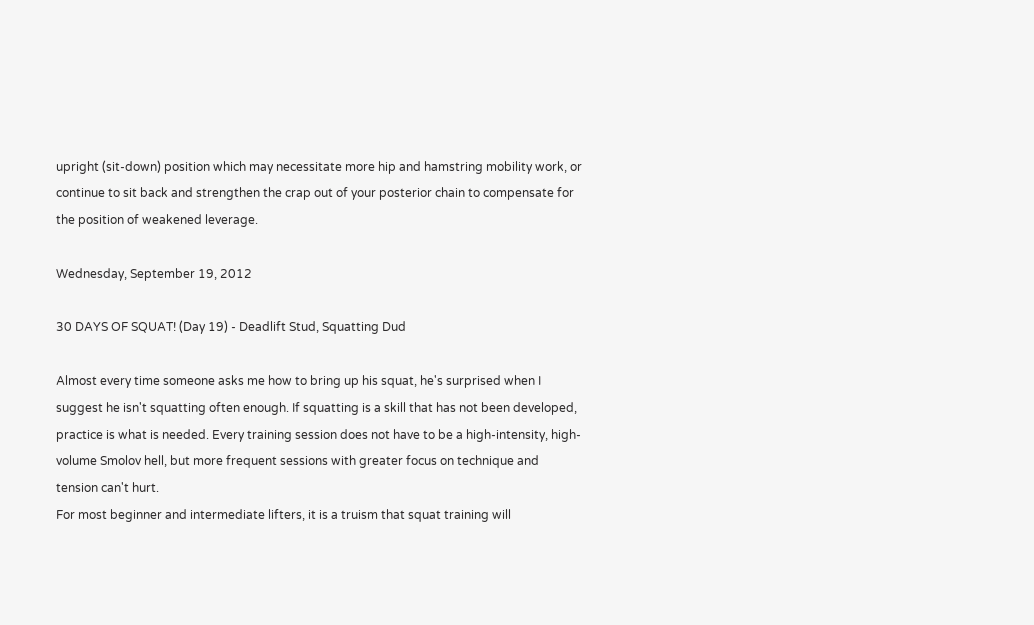upright (sit-down) position which may necessitate more hip and hamstring mobility work, or continue to sit back and strengthen the crap out of your posterior chain to compensate for the position of weakened leverage.

Wednesday, September 19, 2012

30 DAYS OF SQUAT! (Day 19) - Deadlift Stud, Squatting Dud

Almost every time someone asks me how to bring up his squat, he's surprised when I suggest he isn't squatting often enough. If squatting is a skill that has not been developed, practice is what is needed. Every training session does not have to be a high-intensity, high-volume Smolov hell, but more frequent sessions with greater focus on technique and tension can't hurt.
For most beginner and intermediate lifters, it is a truism that squat training will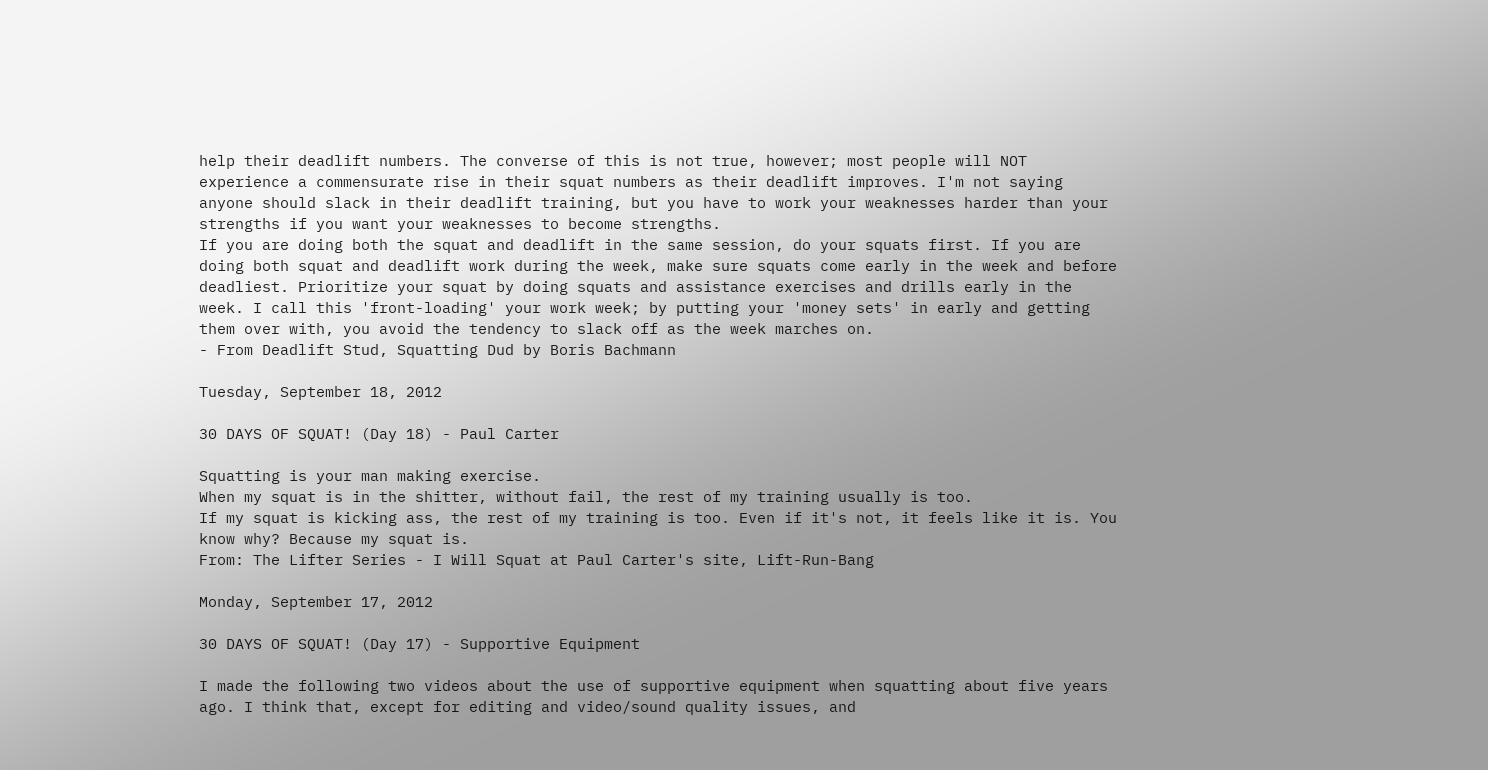help their deadlift numbers. The converse of this is not true, however; most people will NOT experience a commensurate rise in their squat numbers as their deadlift improves. I'm not saying anyone should slack in their deadlift training, but you have to work your weaknesses harder than your strengths if you want your weaknesses to become strengths.
If you are doing both the squat and deadlift in the same session, do your squats first. If you are doing both squat and deadlift work during the week, make sure squats come early in the week and before deadliest. Prioritize your squat by doing squats and assistance exercises and drills early in the week. I call this 'front-loading' your work week; by putting your 'money sets' in early and getting them over with, you avoid the tendency to slack off as the week marches on.
- From Deadlift Stud, Squatting Dud by Boris Bachmann

Tuesday, September 18, 2012

30 DAYS OF SQUAT! (Day 18) - Paul Carter

Squatting is your man making exercise.
When my squat is in the shitter, without fail, the rest of my training usually is too.
If my squat is kicking ass, the rest of my training is too. Even if it's not, it feels like it is. You know why? Because my squat is.
From: The Lifter Series - I Will Squat at Paul Carter's site, Lift-Run-Bang

Monday, September 17, 2012

30 DAYS OF SQUAT! (Day 17) - Supportive Equipment

I made the following two videos about the use of supportive equipment when squatting about five years ago. I think that, except for editing and video/sound quality issues, and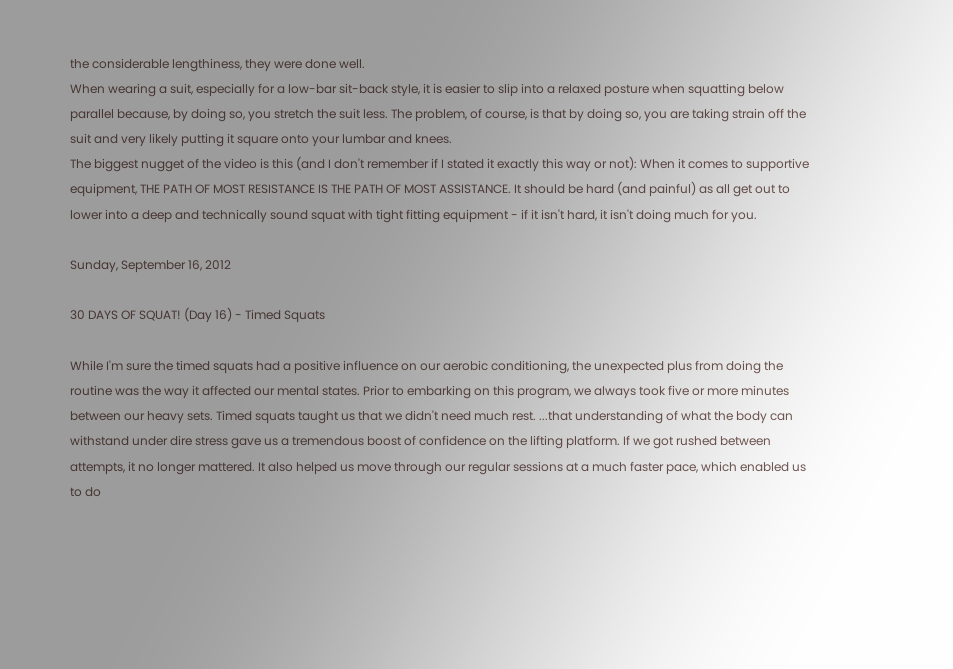the considerable lengthiness, they were done well.
When wearing a suit, especially for a low-bar sit-back style, it is easier to slip into a relaxed posture when squatting below parallel because, by doing so, you stretch the suit less. The problem, of course, is that by doing so, you are taking strain off the suit and very likely putting it square onto your lumbar and knees.
The biggest nugget of the video is this (and I don't remember if I stated it exactly this way or not): When it comes to supportive equipment, THE PATH OF MOST RESISTANCE IS THE PATH OF MOST ASSISTANCE. It should be hard (and painful) as all get out to lower into a deep and technically sound squat with tight fitting equipment - if it isn't hard, it isn't doing much for you.

Sunday, September 16, 2012

30 DAYS OF SQUAT! (Day 16) - Timed Squats

While I'm sure the timed squats had a positive influence on our aerobic conditioning, the unexpected plus from doing the routine was the way it affected our mental states. Prior to embarking on this program, we always took five or more minutes between our heavy sets. Timed squats taught us that we didn't need much rest. ...that understanding of what the body can withstand under dire stress gave us a tremendous boost of confidence on the lifting platform. If we got rushed between attempts, it no longer mattered. It also helped us move through our regular sessions at a much faster pace, which enabled us to do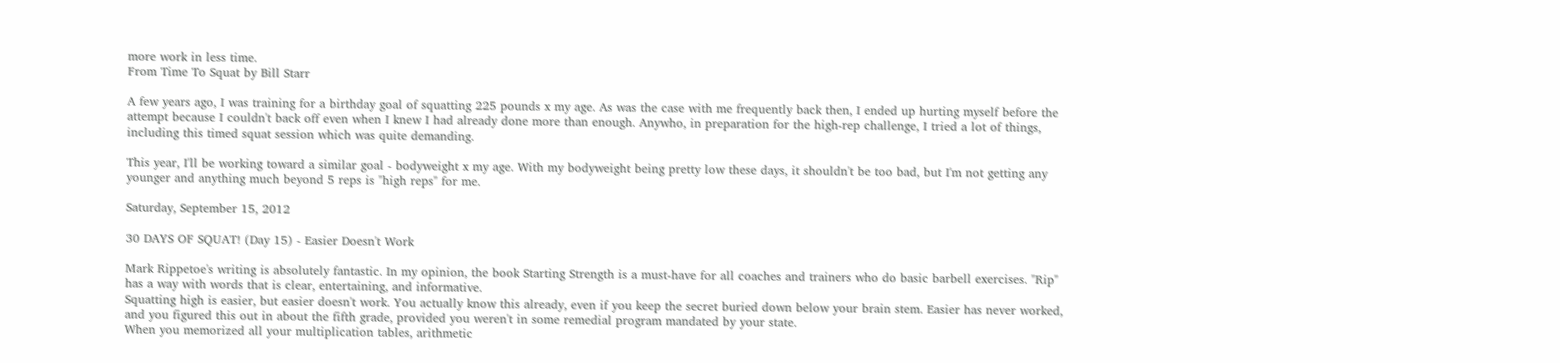more work in less time.
From Time To Squat by Bill Starr

A few years ago, I was training for a birthday goal of squatting 225 pounds x my age. As was the case with me frequently back then, I ended up hurting myself before the attempt because I couldn't back off even when I knew I had already done more than enough. Anywho, in preparation for the high-rep challenge, I tried a lot of things, including this timed squat session which was quite demanding.

This year, I'll be working toward a similar goal - bodyweight x my age. With my bodyweight being pretty low these days, it shouldn't be too bad, but I'm not getting any younger and anything much beyond 5 reps is "high reps" for me.

Saturday, September 15, 2012

30 DAYS OF SQUAT! (Day 15) - Easier Doesn't Work

Mark Rippetoe's writing is absolutely fantastic. In my opinion, the book Starting Strength is a must-have for all coaches and trainers who do basic barbell exercises. "Rip" has a way with words that is clear, entertaining, and informative.
Squatting high is easier, but easier doesn't work. You actually know this already, even if you keep the secret buried down below your brain stem. Easier has never worked, and you figured this out in about the fifth grade, provided you weren't in some remedial program mandated by your state.
When you memorized all your multiplication tables, arithmetic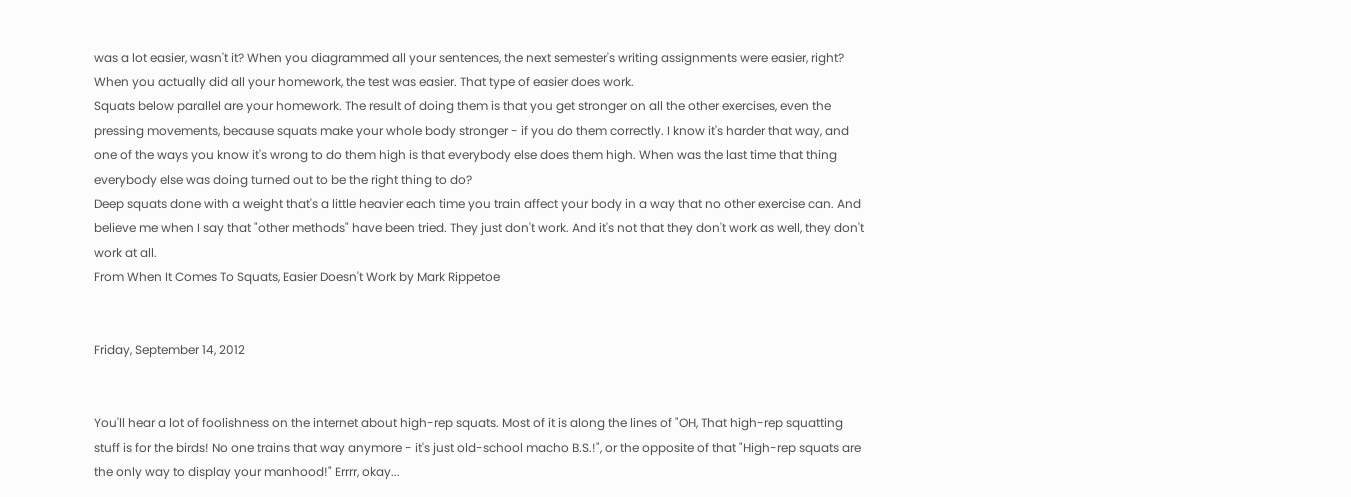was a lot easier, wasn't it? When you diagrammed all your sentences, the next semester's writing assignments were easier, right? When you actually did all your homework, the test was easier. That type of easier does work.
Squats below parallel are your homework. The result of doing them is that you get stronger on all the other exercises, even the pressing movements, because squats make your whole body stronger - if you do them correctly. I know it's harder that way, and one of the ways you know it's wrong to do them high is that everybody else does them high. When was the last time that thing everybody else was doing turned out to be the right thing to do?
Deep squats done with a weight that's a little heavier each time you train affect your body in a way that no other exercise can. And believe me when I say that "other methods" have been tried. They just don't work. And it's not that they don't work as well, they don't work at all.
From When It Comes To Squats, Easier Doesn't Work by Mark Rippetoe


Friday, September 14, 2012


You'll hear a lot of foolishness on the internet about high-rep squats. Most of it is along the lines of "OH, That high-rep squatting stuff is for the birds! No one trains that way anymore - it's just old-school macho B.S.!", or the opposite of that "High-rep squats are the only way to display your manhood!" Errrr, okay...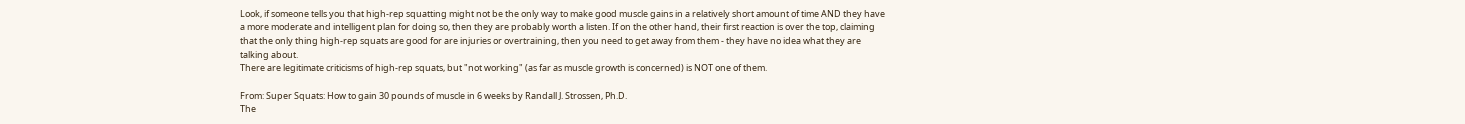Look, if someone tells you that high-rep squatting might not be the only way to make good muscle gains in a relatively short amount of time AND they have a more moderate and intelligent plan for doing so, then they are probably worth a listen. If on the other hand, their first reaction is over the top, claiming that the only thing high-rep squats are good for are injuries or overtraining, then you need to get away from them - they have no idea what they are talking about.
There are legitimate criticisms of high-rep squats, but "not working" (as far as muscle growth is concerned) is NOT one of them.

From: Super Squats: How to gain 30 pounds of muscle in 6 weeks by Randall J. Strossen, Ph.D.
The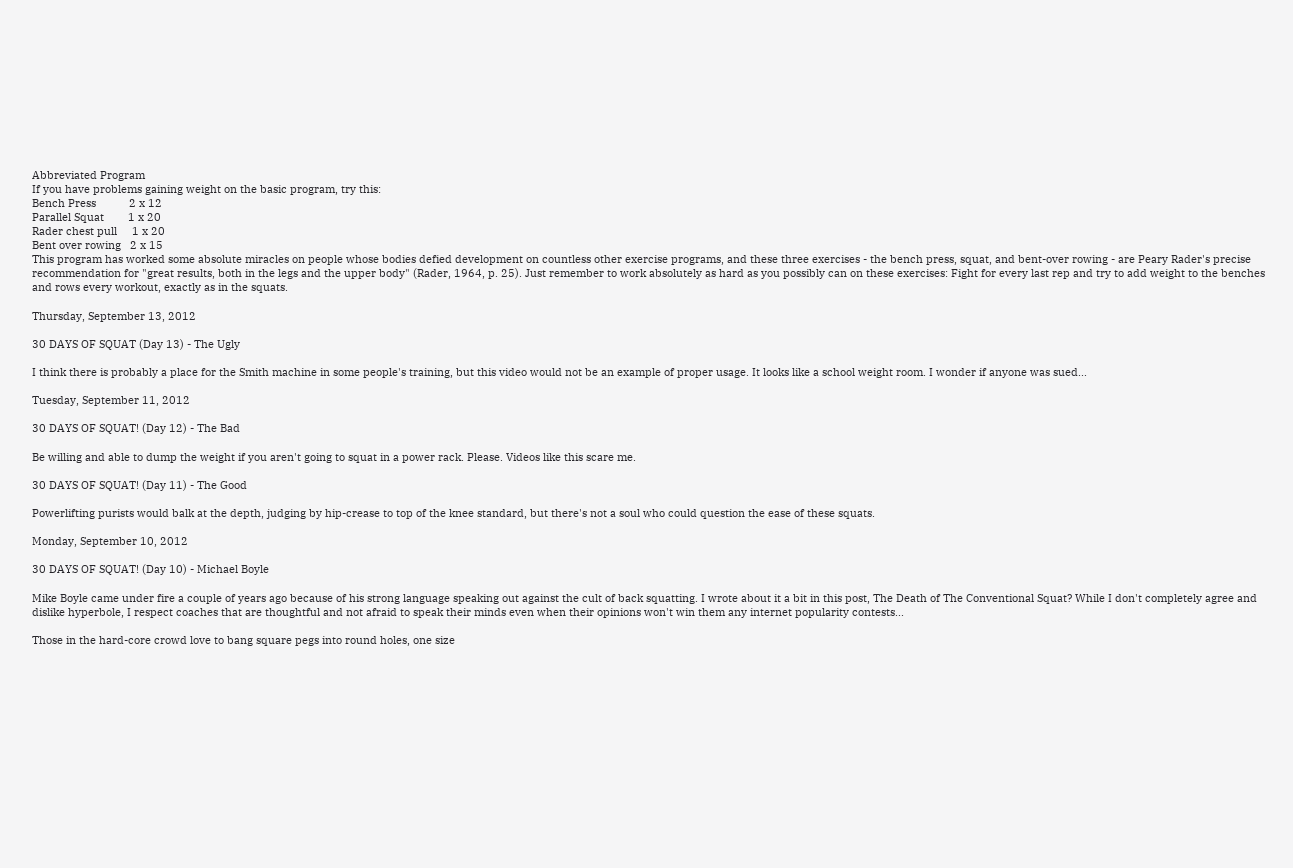Abbreviated Program
If you have problems gaining weight on the basic program, try this:
Bench Press           2 x 12
Parallel Squat        1 x 20
Rader chest pull     1 x 20
Bent over rowing   2 x 15
This program has worked some absolute miracles on people whose bodies defied development on countless other exercise programs, and these three exercises - the bench press, squat, and bent-over rowing - are Peary Rader's precise recommendation for "great results, both in the legs and the upper body" (Rader, 1964, p. 25). Just remember to work absolutely as hard as you possibly can on these exercises: Fight for every last rep and try to add weight to the benches and rows every workout, exactly as in the squats.

Thursday, September 13, 2012

30 DAYS OF SQUAT (Day 13) - The Ugly

I think there is probably a place for the Smith machine in some people's training, but this video would not be an example of proper usage. It looks like a school weight room. I wonder if anyone was sued...

Tuesday, September 11, 2012

30 DAYS OF SQUAT! (Day 12) - The Bad

Be willing and able to dump the weight if you aren't going to squat in a power rack. Please. Videos like this scare me.

30 DAYS OF SQUAT! (Day 11) - The Good

Powerlifting purists would balk at the depth, judging by hip-crease to top of the knee standard, but there's not a soul who could question the ease of these squats.

Monday, September 10, 2012

30 DAYS OF SQUAT! (Day 10) - Michael Boyle

Mike Boyle came under fire a couple of years ago because of his strong language speaking out against the cult of back squatting. I wrote about it a bit in this post, The Death of The Conventional Squat? While I don't completely agree and dislike hyperbole, I respect coaches that are thoughtful and not afraid to speak their minds even when their opinions won't win them any internet popularity contests...

Those in the hard-core crowd love to bang square pegs into round holes, one size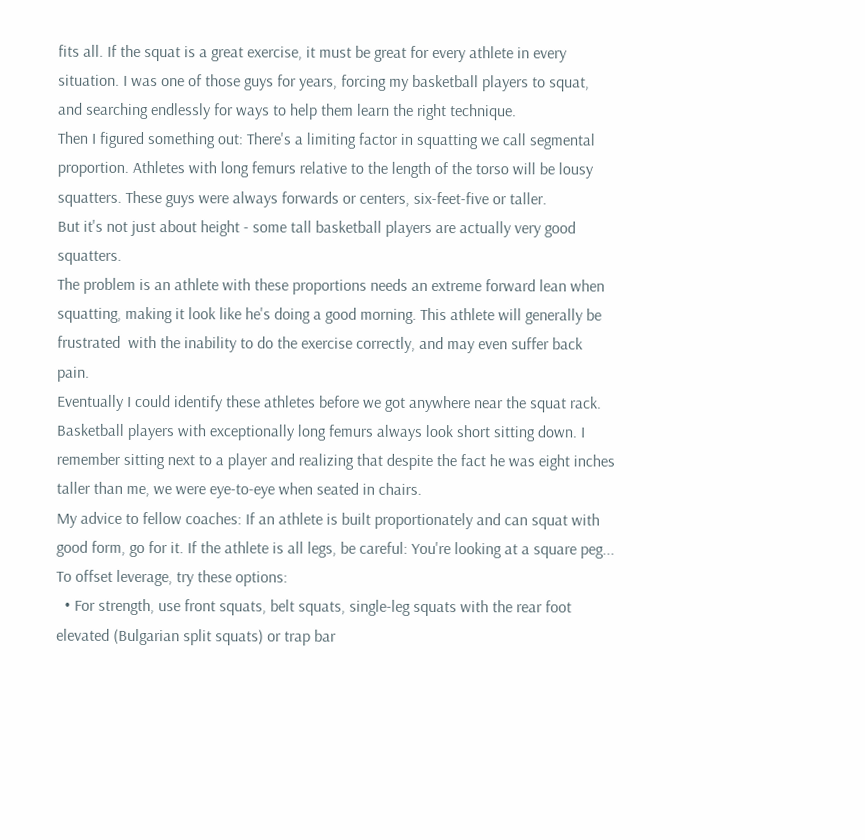fits all. If the squat is a great exercise, it must be great for every athlete in every situation. I was one of those guys for years, forcing my basketball players to squat, and searching endlessly for ways to help them learn the right technique.
Then I figured something out: There's a limiting factor in squatting we call segmental proportion. Athletes with long femurs relative to the length of the torso will be lousy squatters. These guys were always forwards or centers, six-feet-five or taller.
But it's not just about height - some tall basketball players are actually very good squatters.
The problem is an athlete with these proportions needs an extreme forward lean when squatting, making it look like he's doing a good morning. This athlete will generally be frustrated  with the inability to do the exercise correctly, and may even suffer back pain.
Eventually I could identify these athletes before we got anywhere near the squat rack. Basketball players with exceptionally long femurs always look short sitting down. I remember sitting next to a player and realizing that despite the fact he was eight inches taller than me, we were eye-to-eye when seated in chairs.
My advice to fellow coaches: If an athlete is built proportionately and can squat with good form, go for it. If the athlete is all legs, be careful: You're looking at a square peg...
To offset leverage, try these options:
  • For strength, use front squats, belt squats, single-leg squats with the rear foot elevated (Bulgarian split squats) or trap bar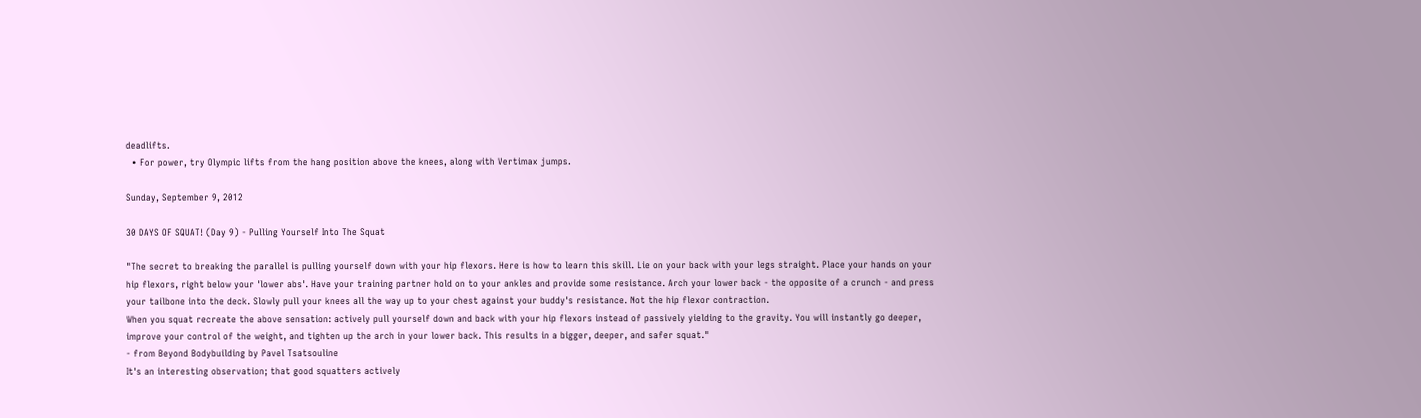deadlifts.
  • For power, try Olympic lifts from the hang position above the knees, along with Vertimax jumps.

Sunday, September 9, 2012

30 DAYS OF SQUAT! (Day 9) - Pulling Yourself Into The Squat

"The secret to breaking the parallel is pulling yourself down with your hip flexors. Here is how to learn this skill. Lie on your back with your legs straight. Place your hands on your hip flexors, right below your 'lower abs'. Have your training partner hold on to your ankles and provide some resistance. Arch your lower back - the opposite of a crunch - and press your tailbone into the deck. Slowly pull your knees all the way up to your chest against your buddy's resistance. Not the hip flexor contraction.
When you squat recreate the above sensation: actively pull yourself down and back with your hip flexors instead of passively yielding to the gravity. You will instantly go deeper, improve your control of the weight, and tighten up the arch in your lower back. This results in a bigger, deeper, and safer squat."
- from Beyond Bodybuilding by Pavel Tsatsouline
It's an interesting observation; that good squatters actively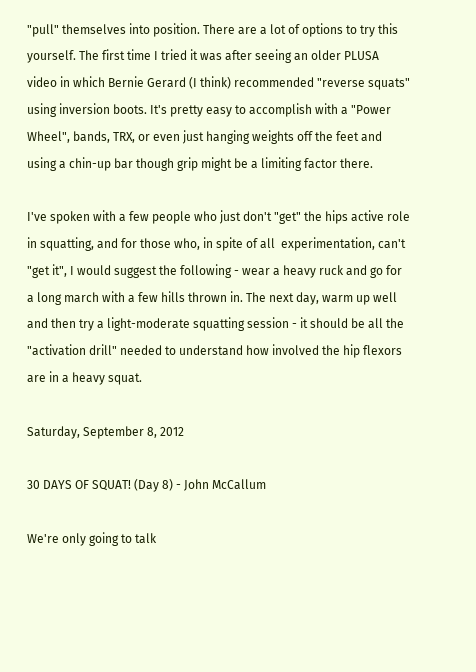"pull" themselves into position. There are a lot of options to try this yourself. The first time I tried it was after seeing an older PLUSA video in which Bernie Gerard (I think) recommended "reverse squats" using inversion boots. It's pretty easy to accomplish with a "Power Wheel", bands, TRX, or even just hanging weights off the feet and using a chin-up bar though grip might be a limiting factor there.

I've spoken with a few people who just don't "get" the hips active role in squatting, and for those who, in spite of all  experimentation, can't "get it", I would suggest the following - wear a heavy ruck and go for a long march with a few hills thrown in. The next day, warm up well and then try a light-moderate squatting session - it should be all the "activation drill" needed to understand how involved the hip flexors are in a heavy squat.

Saturday, September 8, 2012

30 DAYS OF SQUAT! (Day 8) - John McCallum

We're only going to talk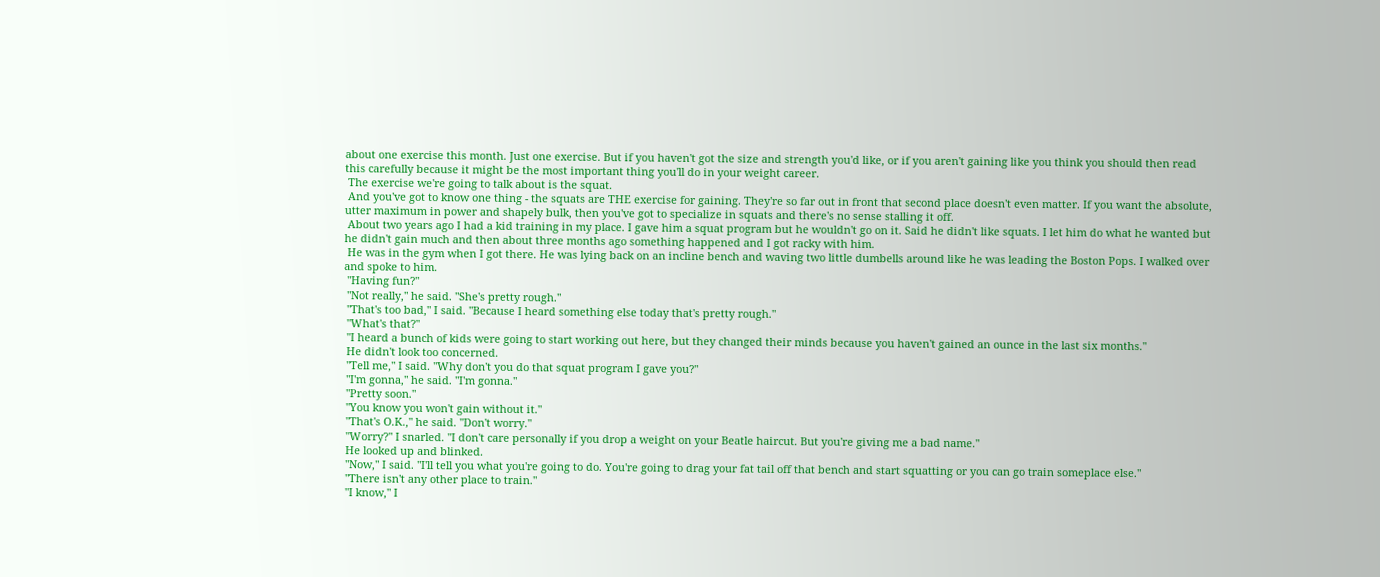about one exercise this month. Just one exercise. But if you haven't got the size and strength you'd like, or if you aren't gaining like you think you should then read this carefully because it might be the most important thing you'll do in your weight career.
 The exercise we're going to talk about is the squat.
 And you've got to know one thing - the squats are THE exercise for gaining. They're so far out in front that second place doesn't even matter. If you want the absolute, utter maximum in power and shapely bulk, then you've got to specialize in squats and there's no sense stalling it off.
 About two years ago I had a kid training in my place. I gave him a squat program but he wouldn't go on it. Said he didn't like squats. I let him do what he wanted but he didn't gain much and then about three months ago something happened and I got racky with him.
 He was in the gym when I got there. He was lying back on an incline bench and waving two little dumbells around like he was leading the Boston Pops. I walked over and spoke to him.
 "Having fun?"
 "Not really," he said. "She's pretty rough."
 "That's too bad," I said. "Because I heard something else today that's pretty rough."
 "What's that?"
 "I heard a bunch of kids were going to start working out here, but they changed their minds because you haven't gained an ounce in the last six months."
 He didn't look too concerned.
 "Tell me," I said. "Why don't you do that squat program I gave you?"
 "I'm gonna," he said. "I'm gonna."
 "Pretty soon."
 "You know you won't gain without it."
 "That's O.K.," he said. "Don't worry."
 "Worry?" I snarled. "I don't care personally if you drop a weight on your Beatle haircut. But you're giving me a bad name."
 He looked up and blinked.
 "Now," I said. "I'll tell you what you're going to do. You're going to drag your fat tail off that bench and start squatting or you can go train someplace else."
 "There isn't any other place to train."
 "I know," I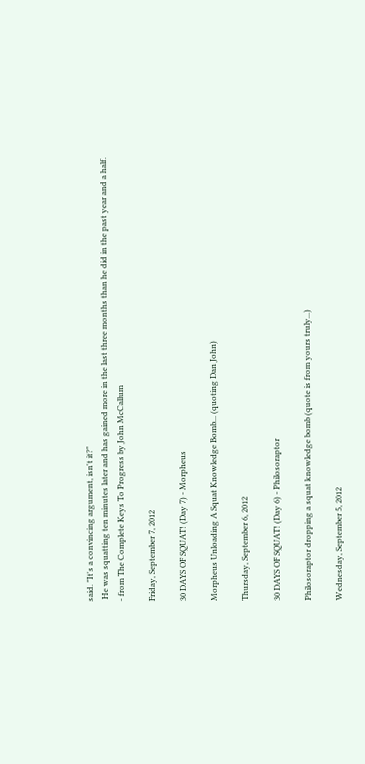said. "It's a convincing argument, isn't it?"
 He was squatting ten minutes later and has gained more in the last three months than he did in the past year and a half.
- from The Complete Keys To Progress by John McCallum

Friday, September 7, 2012

30 DAYS OF SQUAT! (Day 7) - Morpheus

Morpheus Unloading A Squat Knowledge Bomb... (quoting Dan John)

Thursday, September 6, 2012

30 DAYS OF SQUAT! (Day 6) - Philosoraptor

Philosoraptor dropping a squat knowledge bomb (quote is from yours truly...)

Wednesday, September 5, 2012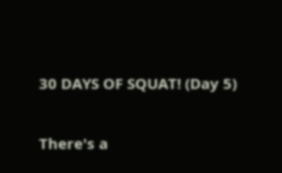30 DAYS OF SQUAT! (Day 5)

There's a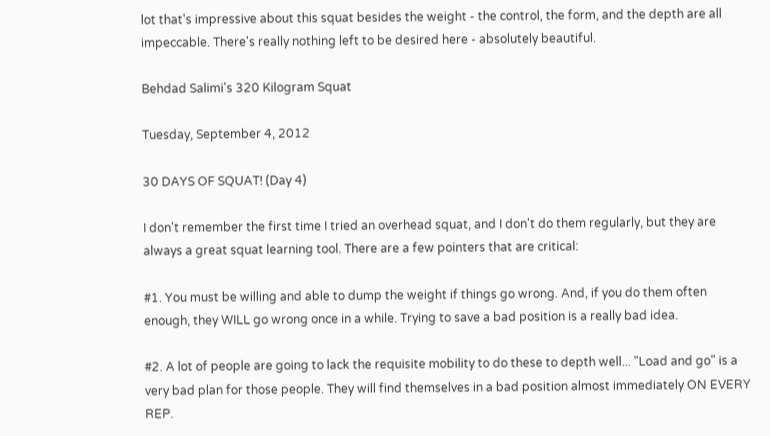lot that's impressive about this squat besides the weight - the control, the form, and the depth are all impeccable. There's really nothing left to be desired here - absolutely beautiful.

Behdad Salimi's 320 Kilogram Squat

Tuesday, September 4, 2012

30 DAYS OF SQUAT! (Day 4)

I don't remember the first time I tried an overhead squat, and I don't do them regularly, but they are always a great squat learning tool. There are a few pointers that are critical:

#1. You must be willing and able to dump the weight if things go wrong. And, if you do them often enough, they WILL go wrong once in a while. Trying to save a bad position is a really bad idea.

#2. A lot of people are going to lack the requisite mobility to do these to depth well... "Load and go" is a very bad plan for those people. They will find themselves in a bad position almost immediately ON EVERY REP.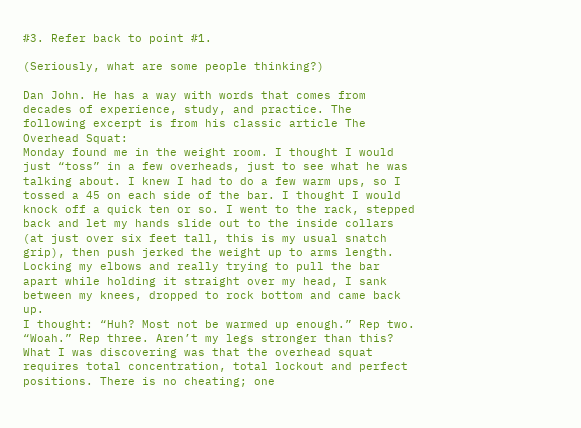#3. Refer back to point #1.

(Seriously, what are some people thinking?)

Dan John. He has a way with words that comes from decades of experience, study, and practice. The following excerpt is from his classic article The Overhead Squat:
Monday found me in the weight room. I thought I would just “toss” in a few overheads, just to see what he was talking about. I knew I had to do a few warm ups, so I tossed a 45 on each side of the bar. I thought I would knock off a quick ten or so. I went to the rack, stepped back and let my hands slide out to the inside collars (at just over six feet tall, this is my usual snatch grip), then push jerked the weight up to arms length. Locking my elbows and really trying to pull the bar apart while holding it straight over my head, I sank between my knees, dropped to rock bottom and came back up.
I thought: “Huh? Most not be warmed up enough.” Rep two. “Woah.” Rep three. Aren’t my legs stronger than this? What I was discovering was that the overhead squat requires total concentration, total lockout and perfect positions. There is no cheating; one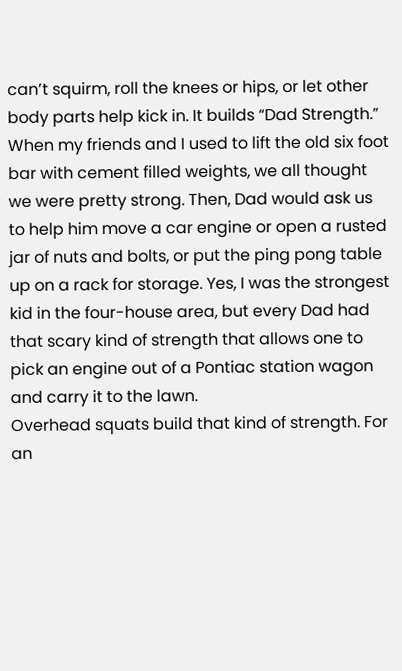can’t squirm, roll the knees or hips, or let other body parts help kick in. It builds “Dad Strength.”
When my friends and I used to lift the old six foot bar with cement filled weights, we all thought we were pretty strong. Then, Dad would ask us to help him move a car engine or open a rusted jar of nuts and bolts, or put the ping pong table up on a rack for storage. Yes, I was the strongest kid in the four-house area, but every Dad had that scary kind of strength that allows one to pick an engine out of a Pontiac station wagon and carry it to the lawn.
Overhead squats build that kind of strength. For an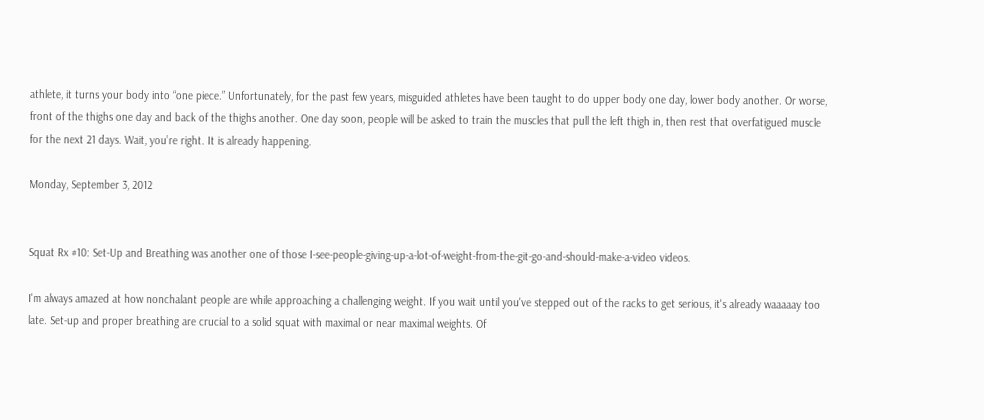athlete, it turns your body into “one piece.” Unfortunately, for the past few years, misguided athletes have been taught to do upper body one day, lower body another. Or worse, front of the thighs one day and back of the thighs another. One day soon, people will be asked to train the muscles that pull the left thigh in, then rest that overfatigued muscle for the next 21 days. Wait, you’re right. It is already happening.

Monday, September 3, 2012


Squat Rx #10: Set-Up and Breathing was another one of those I-see-people-giving-up-a-lot-of-weight-from-the-git-go-and-should-make-a-video videos.

I'm always amazed at how nonchalant people are while approaching a challenging weight. If you wait until you've stepped out of the racks to get serious, it's already waaaaay too late. Set-up and proper breathing are crucial to a solid squat with maximal or near maximal weights. Of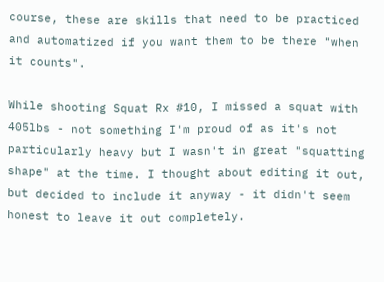course, these are skills that need to be practiced and automatized if you want them to be there "when it counts".

While shooting Squat Rx #10, I missed a squat with 405lbs - not something I'm proud of as it's not particularly heavy but I wasn't in great "squatting shape" at the time. I thought about editing it out, but decided to include it anyway - it didn't seem honest to leave it out completely.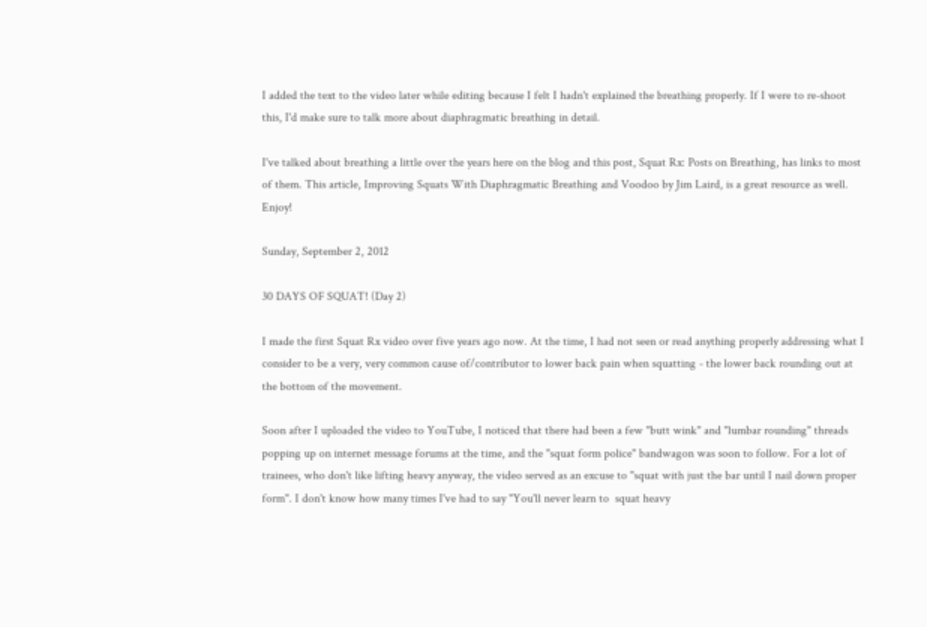I added the text to the video later while editing because I felt I hadn't explained the breathing properly. If I were to re-shoot this, I'd make sure to talk more about diaphragmatic breathing in detail.

I've talked about breathing a little over the years here on the blog and this post, Squat Rx: Posts on Breathing, has links to most of them. This article, Improving Squats With Diaphragmatic Breathing and Voodoo by Jim Laird, is a great resource as well. Enjoy!

Sunday, September 2, 2012

30 DAYS OF SQUAT! (Day 2)

I made the first Squat Rx video over five years ago now. At the time, I had not seen or read anything properly addressing what I consider to be a very, very common cause of/contributor to lower back pain when squatting - the lower back rounding out at the bottom of the movement.

Soon after I uploaded the video to YouTube, I noticed that there had been a few "butt wink" and "lumbar rounding" threads popping up on internet message forums at the time, and the "squat form police" bandwagon was soon to follow. For a lot of trainees, who don't like lifting heavy anyway, the video served as an excuse to "squat with just the bar until I nail down proper form". I don't know how many times I've had to say "You'll never learn to  squat heavy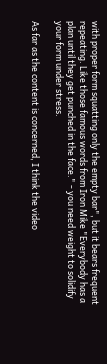with proper form squatting only the empty bar", but it bears frequent repeating. Like those famous words from Iron Mike "Everybody has a plan until they get punched in the face." - you need weight to solidify your form under stress.

As far as the content is concerned, I think the video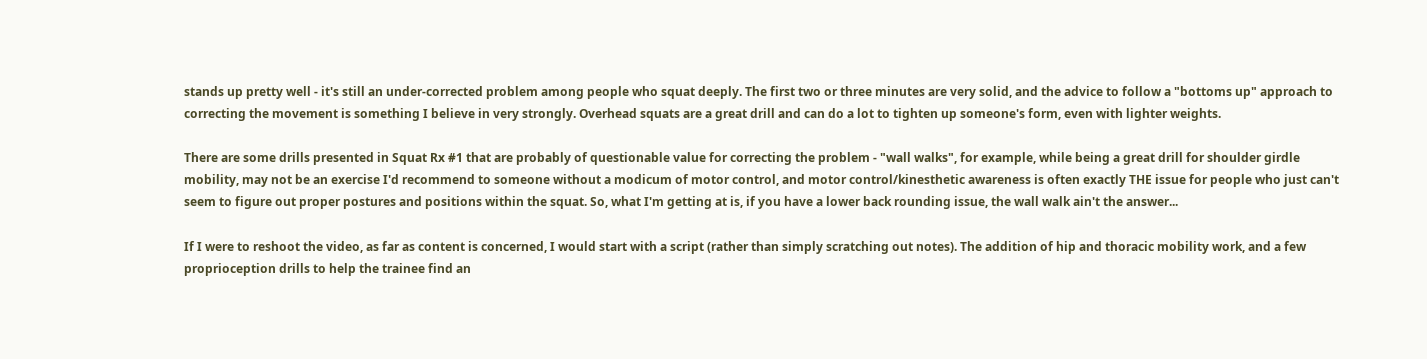stands up pretty well - it's still an under-corrected problem among people who squat deeply. The first two or three minutes are very solid, and the advice to follow a "bottoms up" approach to correcting the movement is something I believe in very strongly. Overhead squats are a great drill and can do a lot to tighten up someone's form, even with lighter weights.

There are some drills presented in Squat Rx #1 that are probably of questionable value for correcting the problem - "wall walks", for example, while being a great drill for shoulder girdle mobility, may not be an exercise I'd recommend to someone without a modicum of motor control, and motor control/kinesthetic awareness is often exactly THE issue for people who just can't seem to figure out proper postures and positions within the squat. So, what I'm getting at is, if you have a lower back rounding issue, the wall walk ain't the answer...

If I were to reshoot the video, as far as content is concerned, I would start with a script (rather than simply scratching out notes). The addition of hip and thoracic mobility work, and a few proprioception drills to help the trainee find an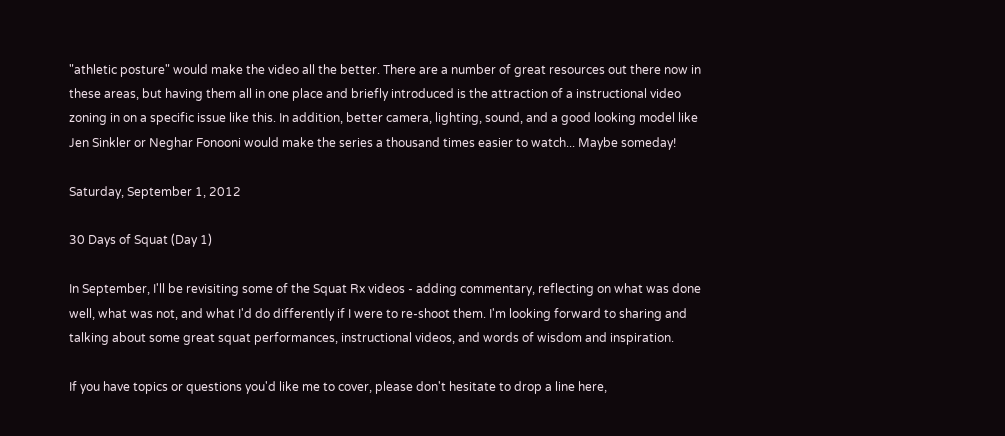"athletic posture" would make the video all the better. There are a number of great resources out there now in these areas, but having them all in one place and briefly introduced is the attraction of a instructional video zoning in on a specific issue like this. In addition, better camera, lighting, sound, and a good looking model like Jen Sinkler or Neghar Fonooni would make the series a thousand times easier to watch... Maybe someday!

Saturday, September 1, 2012

30 Days of Squat (Day 1)

In September, I'll be revisiting some of the Squat Rx videos - adding commentary, reflecting on what was done well, what was not, and what I'd do differently if I were to re-shoot them. I'm looking forward to sharing and talking about some great squat performances, instructional videos, and words of wisdom and inspiration.

If you have topics or questions you'd like me to cover, please don't hesitate to drop a line here,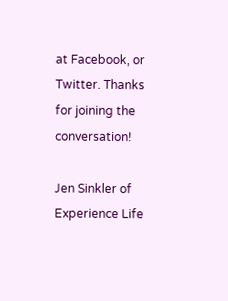at Facebook, or Twitter. Thanks for joining the conversation!

Jen Sinkler of Experience Life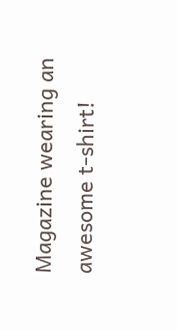Magazine wearing an awesome t-shirt!